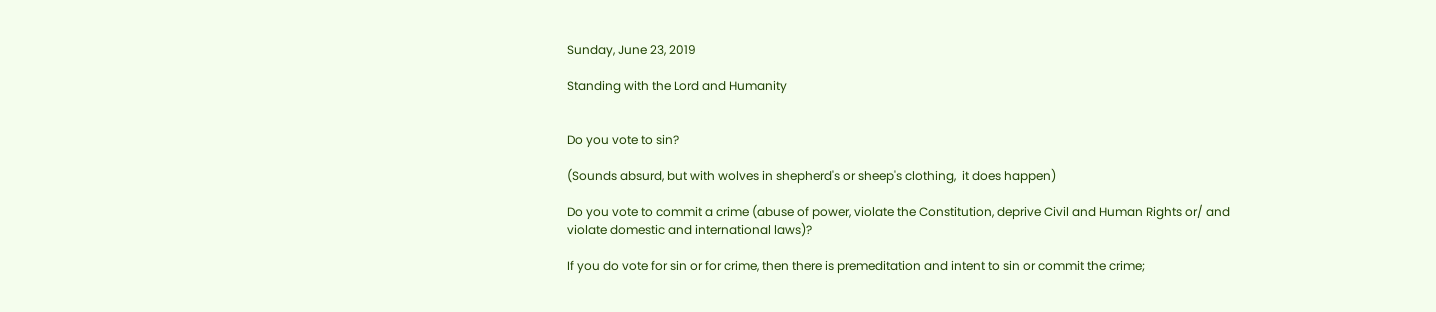Sunday, June 23, 2019

Standing with the Lord and Humanity


Do you vote to sin?

(Sounds absurd, but with wolves in shepherd's or sheep's clothing,  it does happen)

Do you vote to commit a crime (abuse of power, violate the Constitution, deprive Civil and Human Rights or/ and violate domestic and international laws)?

If you do vote for sin or for crime, then there is premeditation and intent to sin or commit the crime;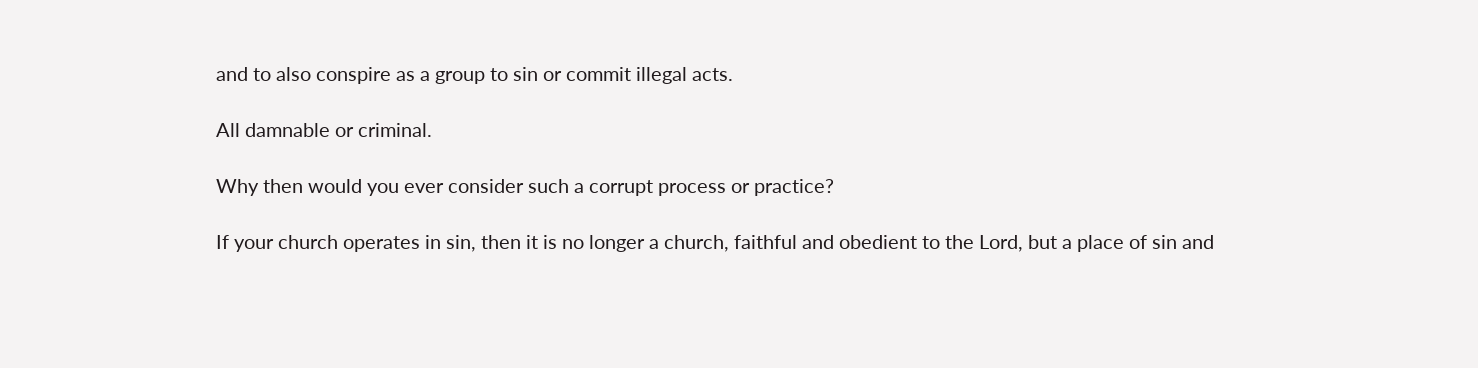and to also conspire as a group to sin or commit illegal acts.

All damnable or criminal.

Why then would you ever consider such a corrupt process or practice?

If your church operates in sin, then it is no longer a church, faithful and obedient to the Lord, but a place of sin and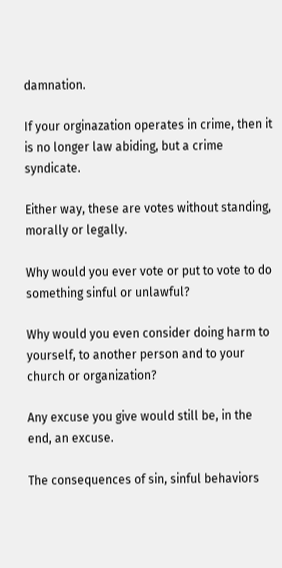damnation.

If your orginazation operates in crime, then it is no longer law abiding, but a crime syndicate.

Either way, these are votes without standing, morally or legally.

Why would you ever vote or put to vote to do something sinful or unlawful?

Why would you even consider doing harm to yourself, to another person and to your church or organization?

Any excuse you give would still be, in the end, an excuse.

The consequences of sin, sinful behaviors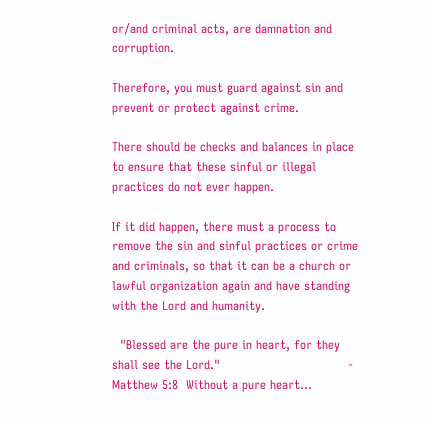or/and criminal acts, are damnation and corruption.

Therefore, you must guard against sin and prevent or protect against crime.

There should be checks and balances in place to ensure that these sinful or illegal practices do not ever happen.

If it did happen, there must a process to remove the sin and sinful practices or crime and criminals, so that it can be a church or lawful organization again and have standing with the Lord and humanity.

  "Blessed are the pure in heart, for they shall see the Lord."                                - Matthew 5:8  Without a pure heart...